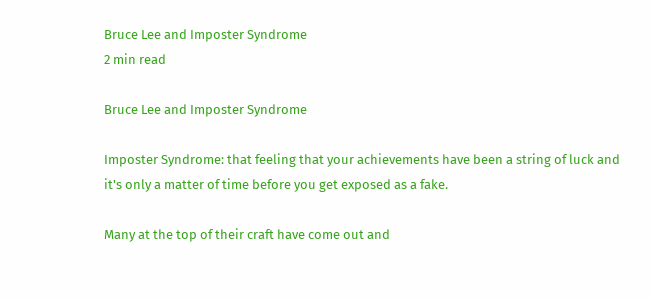Bruce Lee and Imposter Syndrome
2 min read

Bruce Lee and Imposter Syndrome

Imposter Syndrome: that feeling that your achievements have been a string of luck and it's only a matter of time before you get exposed as a fake.

Many at the top of their craft have come out and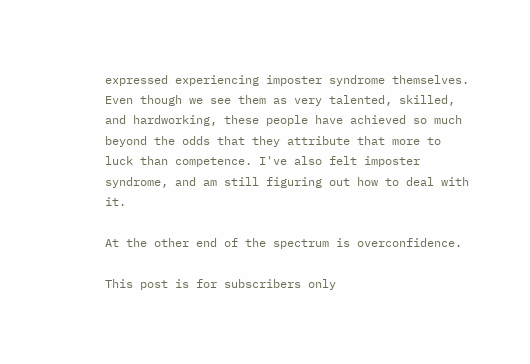expressed experiencing imposter syndrome themselves. Even though we see them as very talented, skilled, and hardworking, these people have achieved so much beyond the odds that they attribute that more to luck than competence. I've also felt imposter syndrome, and am still figuring out how to deal with it.

At the other end of the spectrum is overconfidence.

This post is for subscribers only